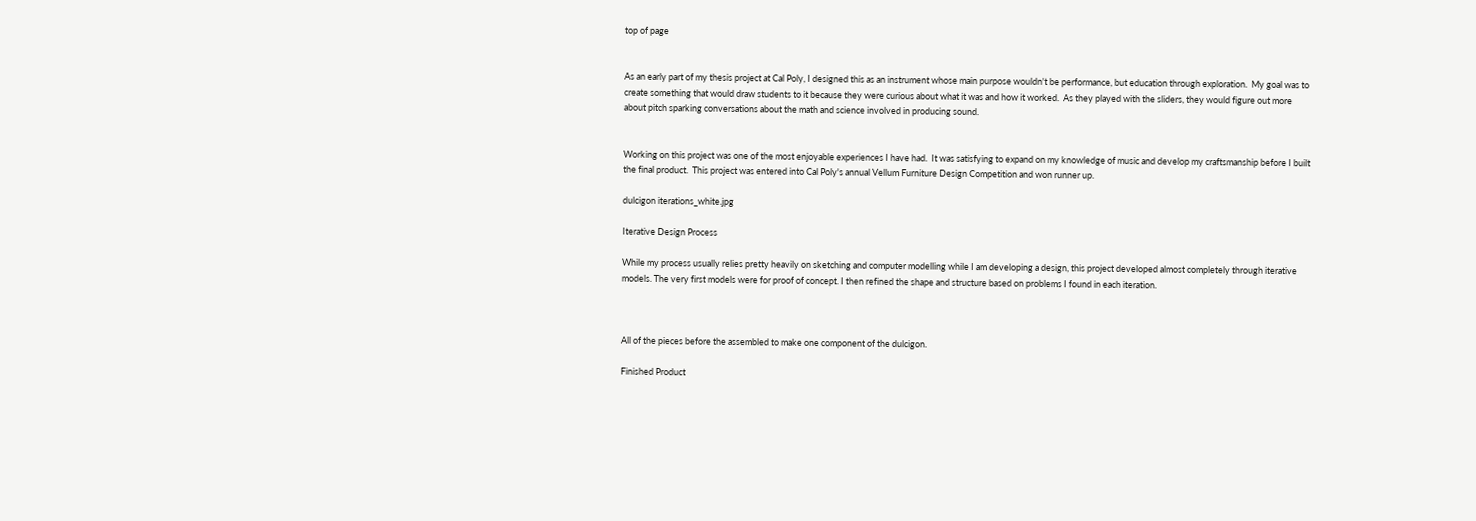top of page


As an early part of my thesis project at Cal Poly, I designed this as an instrument whose main purpose wouldn't be performance, but education through exploration.  My goal was to create something that would draw students to it because they were curious about what it was and how it worked.  As they played with the sliders, they would figure out more about pitch sparking conversations about the math and science involved in producing sound.


Working on this project was one of the most enjoyable experiences I have had.  It was satisfying to expand on my knowledge of music and develop my craftsmanship before I built the final product.  This project was entered into Cal Poly's annual Vellum Furniture Design Competition and won runner up.

dulcigon iterations_white.jpg

Iterative Design Process

While my process usually relies pretty heavily on sketching and computer modelling while I am developing a design, this project developed almost completely through iterative models. The very first models were for proof of concept. I then refined the shape and structure based on problems I found in each iteration.



All of the pieces before the assembled to make one component of the dulcigon.

Finished Product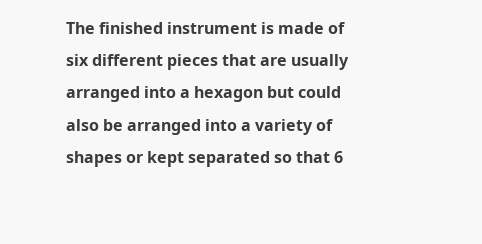The finished instrument is made of six different pieces that are usually arranged into a hexagon but could also be arranged into a variety of shapes or kept separated so that 6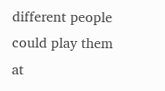different people could play them at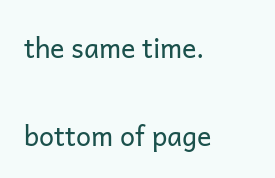the same time.

bottom of page